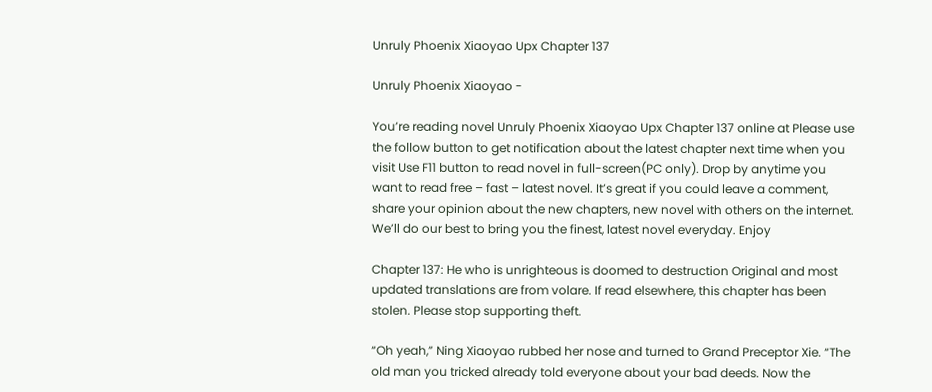Unruly Phoenix Xiaoyao Upx Chapter 137

Unruly Phoenix Xiaoyao -

You’re reading novel Unruly Phoenix Xiaoyao Upx Chapter 137 online at Please use the follow button to get notification about the latest chapter next time when you visit Use F11 button to read novel in full-screen(PC only). Drop by anytime you want to read free – fast – latest novel. It’s great if you could leave a comment, share your opinion about the new chapters, new novel with others on the internet. We’ll do our best to bring you the finest, latest novel everyday. Enjoy

Chapter 137: He who is unrighteous is doomed to destruction Original and most updated translations are from volare. If read elsewhere, this chapter has been stolen. Please stop supporting theft.

“Oh yeah,” Ning Xiaoyao rubbed her nose and turned to Grand Preceptor Xie. “The old man you tricked already told everyone about your bad deeds. Now the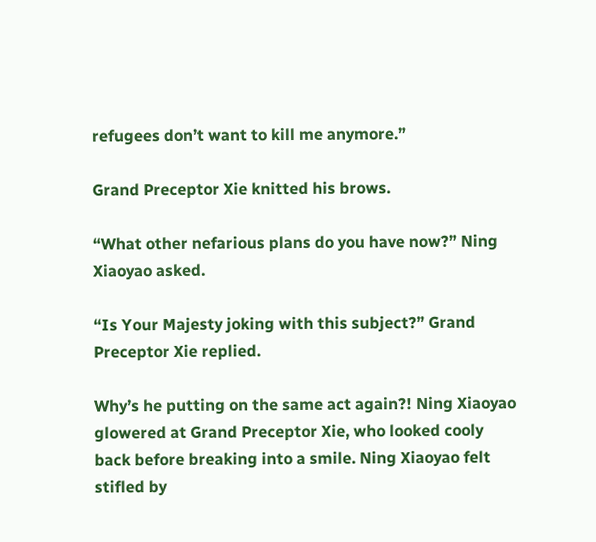refugees don’t want to kill me anymore.”

Grand Preceptor Xie knitted his brows.

“What other nefarious plans do you have now?” Ning Xiaoyao asked.

“Is Your Majesty joking with this subject?” Grand Preceptor Xie replied.

Why’s he putting on the same act again?! Ning Xiaoyao glowered at Grand Preceptor Xie, who looked cooly back before breaking into a smile. Ning Xiaoyao felt stifled by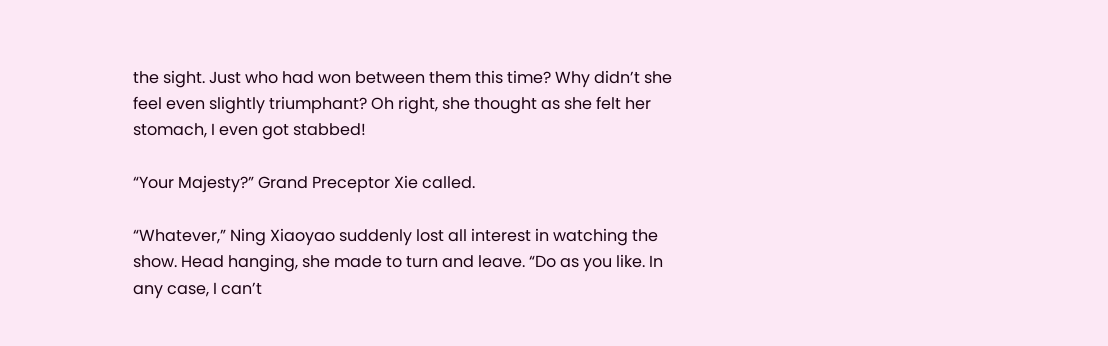the sight. Just who had won between them this time? Why didn’t she feel even slightly triumphant? Oh right, she thought as she felt her stomach, I even got stabbed!

“Your Majesty?” Grand Preceptor Xie called.

“Whatever,” Ning Xiaoyao suddenly lost all interest in watching the show. Head hanging, she made to turn and leave. “Do as you like. In any case, I can’t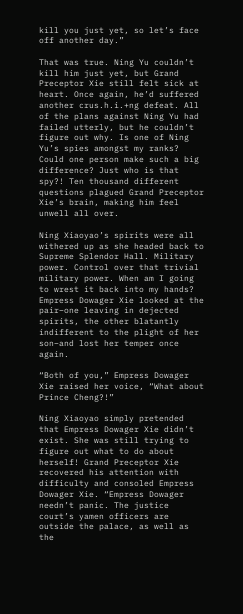kill you just yet, so let’s face off another day.”

That was true. Ning Yu couldn’t kill him just yet, but Grand Preceptor Xie still felt sick at heart. Once again, he’d suffered another crus.h.i.+ng defeat. All of the plans against Ning Yu had failed utterly, but he couldn’t figure out why. Is one of Ning Yu’s spies amongst my ranks? Could one person make such a big difference? Just who is that spy?! Ten thousand different questions plagued Grand Preceptor Xie’s brain, making him feel unwell all over.

Ning Xiaoyao’s spirits were all withered up as she headed back to Supreme Splendor Hall. Military power. Control over that trivial military power. When am I going to wrest it back into my hands? Empress Dowager Xie looked at the pair–one leaving in dejected spirits, the other blatantly indifferent to the plight of her son–and lost her temper once again.

“Both of you,” Empress Dowager Xie raised her voice, “What about Prince Cheng?!”

Ning Xiaoyao simply pretended that Empress Dowager Xie didn’t exist. She was still trying to figure out what to do about herself! Grand Preceptor Xie recovered his attention with difficulty and consoled Empress Dowager Xie. “Empress Dowager needn’t panic. The justice court’s yamen officers are outside the palace, as well as the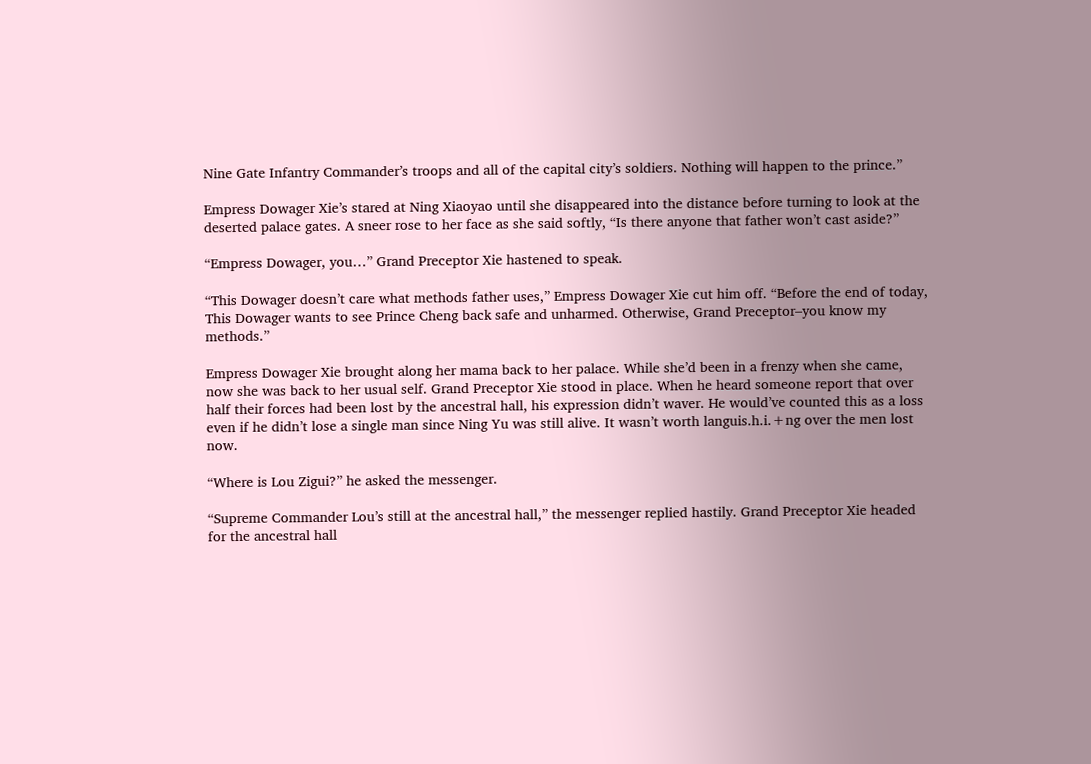Nine Gate Infantry Commander’s troops and all of the capital city’s soldiers. Nothing will happen to the prince.”

Empress Dowager Xie’s stared at Ning Xiaoyao until she disappeared into the distance before turning to look at the deserted palace gates. A sneer rose to her face as she said softly, “Is there anyone that father won’t cast aside?”

“Empress Dowager, you…” Grand Preceptor Xie hastened to speak.

“This Dowager doesn’t care what methods father uses,” Empress Dowager Xie cut him off. “Before the end of today, This Dowager wants to see Prince Cheng back safe and unharmed. Otherwise, Grand Preceptor–you know my methods.”

Empress Dowager Xie brought along her mama back to her palace. While she’d been in a frenzy when she came, now she was back to her usual self. Grand Preceptor Xie stood in place. When he heard someone report that over half their forces had been lost by the ancestral hall, his expression didn’t waver. He would’ve counted this as a loss even if he didn’t lose a single man since Ning Yu was still alive. It wasn’t worth languis.h.i.+ng over the men lost now.

“Where is Lou Zigui?” he asked the messenger.

“Supreme Commander Lou’s still at the ancestral hall,” the messenger replied hastily. Grand Preceptor Xie headed for the ancestral hall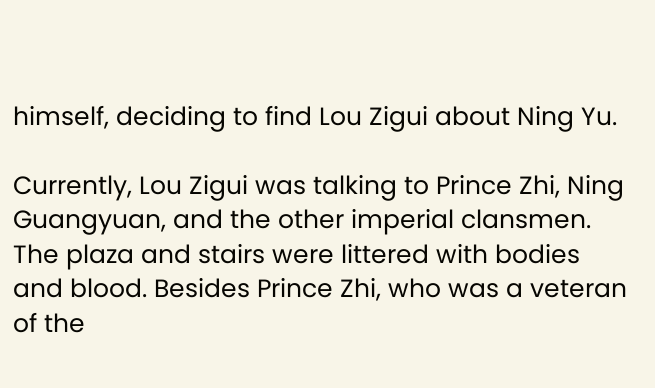himself, deciding to find Lou Zigui about Ning Yu.

Currently, Lou Zigui was talking to Prince Zhi, Ning Guangyuan, and the other imperial clansmen. The plaza and stairs were littered with bodies and blood. Besides Prince Zhi, who was a veteran of the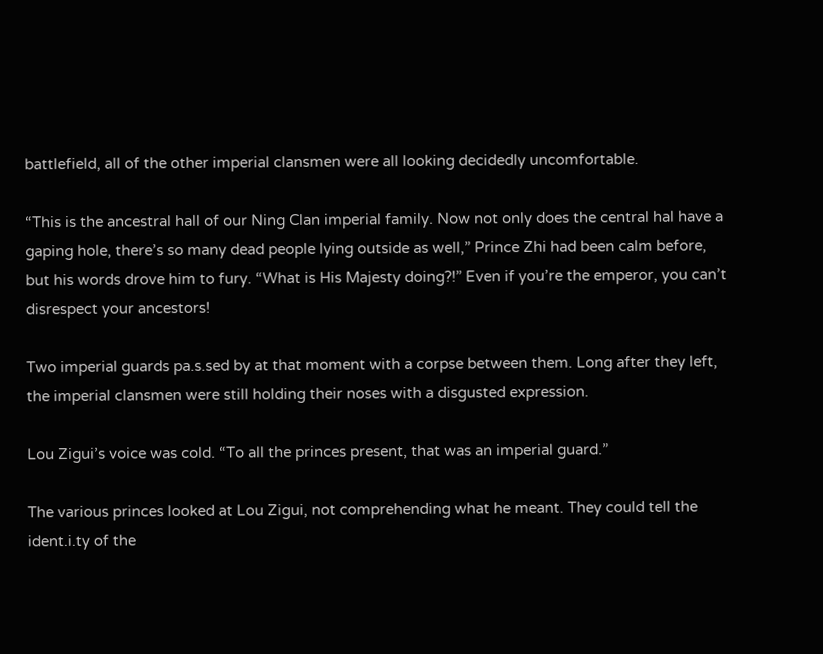battlefield, all of the other imperial clansmen were all looking decidedly uncomfortable.

“This is the ancestral hall of our Ning Clan imperial family. Now not only does the central hal have a gaping hole, there’s so many dead people lying outside as well,” Prince Zhi had been calm before, but his words drove him to fury. “What is His Majesty doing?!” Even if you’re the emperor, you can’t disrespect your ancestors!

Two imperial guards pa.s.sed by at that moment with a corpse between them. Long after they left, the imperial clansmen were still holding their noses with a disgusted expression.

Lou Zigui’s voice was cold. “To all the princes present, that was an imperial guard.”

The various princes looked at Lou Zigui, not comprehending what he meant. They could tell the ident.i.ty of the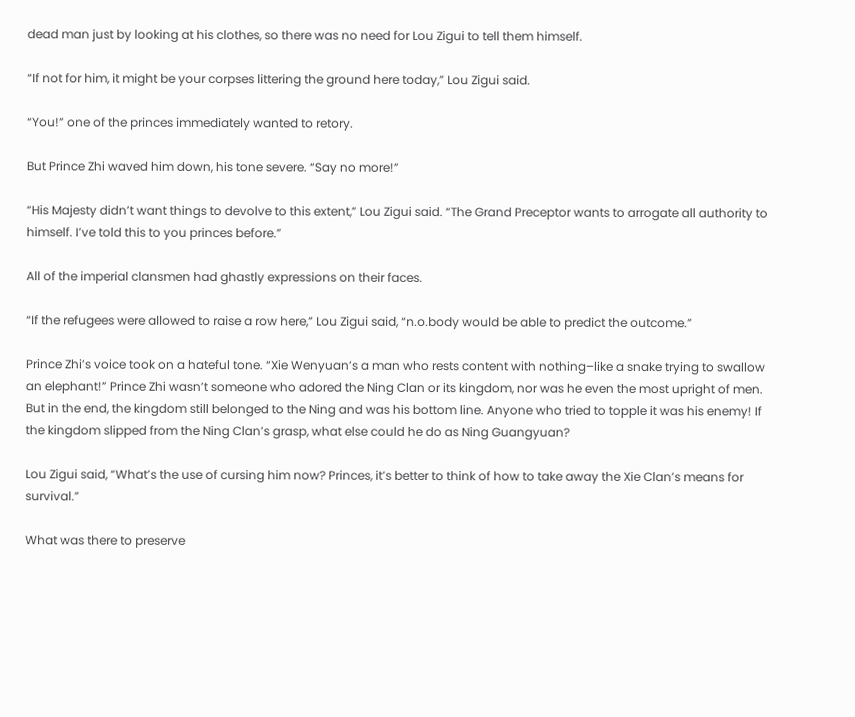dead man just by looking at his clothes, so there was no need for Lou Zigui to tell them himself.

“If not for him, it might be your corpses littering the ground here today,” Lou Zigui said.

“You!” one of the princes immediately wanted to retory.

But Prince Zhi waved him down, his tone severe. “Say no more!”

“His Majesty didn’t want things to devolve to this extent,” Lou Zigui said. “The Grand Preceptor wants to arrogate all authority to himself. I’ve told this to you princes before.”

All of the imperial clansmen had ghastly expressions on their faces.

“If the refugees were allowed to raise a row here,” Lou Zigui said, “n.o.body would be able to predict the outcome.”

Prince Zhi’s voice took on a hateful tone. “Xie Wenyuan’s a man who rests content with nothing–like a snake trying to swallow an elephant!” Prince Zhi wasn’t someone who adored the Ning Clan or its kingdom, nor was he even the most upright of men. But in the end, the kingdom still belonged to the Ning and was his bottom line. Anyone who tried to topple it was his enemy! If the kingdom slipped from the Ning Clan’s grasp, what else could he do as Ning Guangyuan?

Lou Zigui said, “What’s the use of cursing him now? Princes, it’s better to think of how to take away the Xie Clan’s means for survival.”

What was there to preserve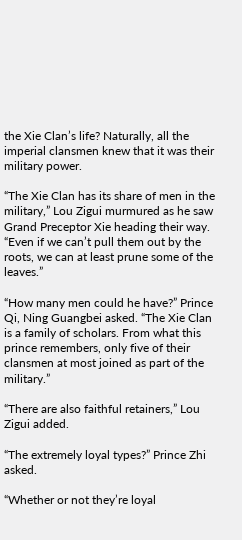the Xie Clan’s life? Naturally, all the imperial clansmen knew that it was their military power.

“The Xie Clan has its share of men in the military,” Lou Zigui murmured as he saw Grand Preceptor Xie heading their way. “Even if we can’t pull them out by the roots, we can at least prune some of the leaves.”

“How many men could he have?” Prince Qi, Ning Guangbei asked. “The Xie Clan is a family of scholars. From what this prince remembers, only five of their clansmen at most joined as part of the military.”

“There are also faithful retainers,” Lou Zigui added.

“The extremely loyal types?” Prince Zhi asked.

“Whether or not they’re loyal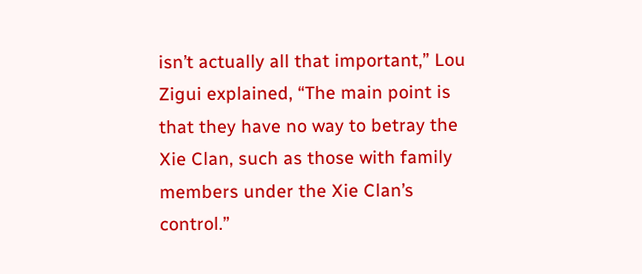isn’t actually all that important,” Lou Zigui explained, “The main point is that they have no way to betray the Xie Clan, such as those with family members under the Xie Clan’s control.”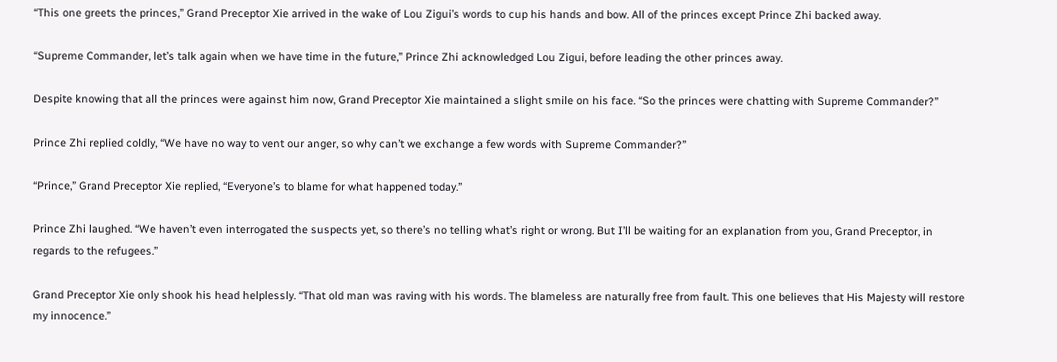“This one greets the princes,” Grand Preceptor Xie arrived in the wake of Lou Zigui’s words to cup his hands and bow. All of the princes except Prince Zhi backed away.

“Supreme Commander, let’s talk again when we have time in the future,” Prince Zhi acknowledged Lou Zigui, before leading the other princes away.

Despite knowing that all the princes were against him now, Grand Preceptor Xie maintained a slight smile on his face. “So the princes were chatting with Supreme Commander?”

Prince Zhi replied coldly, “We have no way to vent our anger, so why can’t we exchange a few words with Supreme Commander?”

“Prince,” Grand Preceptor Xie replied, “Everyone’s to blame for what happened today.”

Prince Zhi laughed. “We haven’t even interrogated the suspects yet, so there’s no telling what’s right or wrong. But I’ll be waiting for an explanation from you, Grand Preceptor, in regards to the refugees.”

Grand Preceptor Xie only shook his head helplessly. “That old man was raving with his words. The blameless are naturally free from fault. This one believes that His Majesty will restore my innocence.”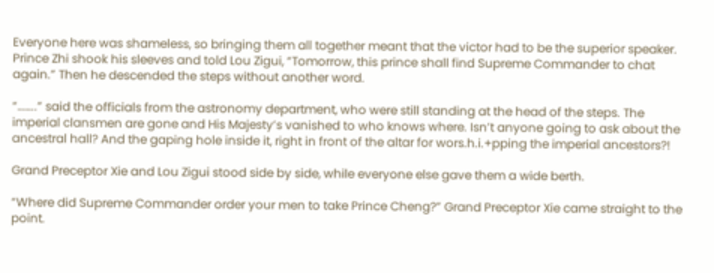Everyone here was shameless, so bringing them all together meant that the victor had to be the superior speaker. Prince Zhi shook his sleeves and told Lou Zigui, “Tomorrow, this prince shall find Supreme Commander to chat again.” Then he descended the steps without another word.

“……..” said the officials from the astronomy department, who were still standing at the head of the steps. The imperial clansmen are gone and His Majesty’s vanished to who knows where. Isn’t anyone going to ask about the ancestral hall? And the gaping hole inside it, right in front of the altar for wors.h.i.+pping the imperial ancestors?!

Grand Preceptor Xie and Lou Zigui stood side by side, while everyone else gave them a wide berth.

“Where did Supreme Commander order your men to take Prince Cheng?” Grand Preceptor Xie came straight to the point.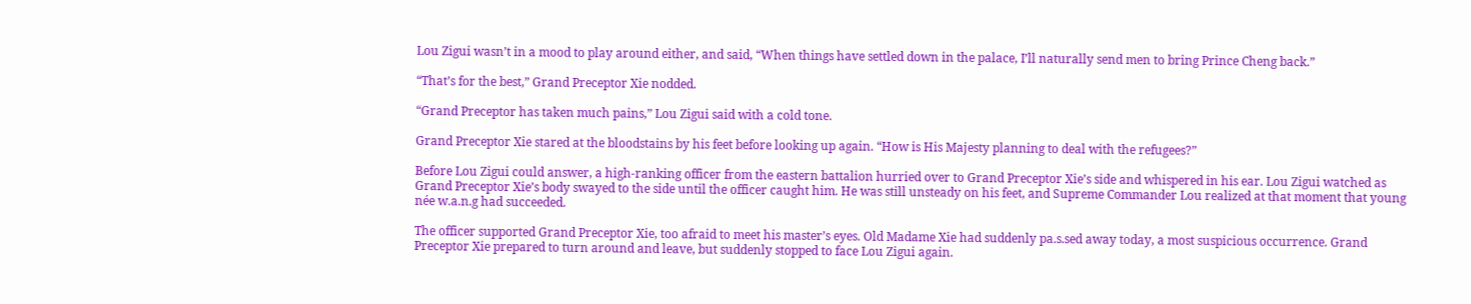Lou Zigui wasn’t in a mood to play around either, and said, “When things have settled down in the palace, I’ll naturally send men to bring Prince Cheng back.”

“That’s for the best,” Grand Preceptor Xie nodded.

“Grand Preceptor has taken much pains,” Lou Zigui said with a cold tone.

Grand Preceptor Xie stared at the bloodstains by his feet before looking up again. “How is His Majesty planning to deal with the refugees?”

Before Lou Zigui could answer, a high-ranking officer from the eastern battalion hurried over to Grand Preceptor Xie’s side and whispered in his ear. Lou Zigui watched as Grand Preceptor Xie’s body swayed to the side until the officer caught him. He was still unsteady on his feet, and Supreme Commander Lou realized at that moment that young née w.a.n.g had succeeded.

The officer supported Grand Preceptor Xie, too afraid to meet his master’s eyes. Old Madame Xie had suddenly pa.s.sed away today, a most suspicious occurrence. Grand Preceptor Xie prepared to turn around and leave, but suddenly stopped to face Lou Zigui again.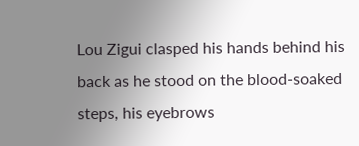Lou Zigui clasped his hands behind his back as he stood on the blood-soaked steps, his eyebrows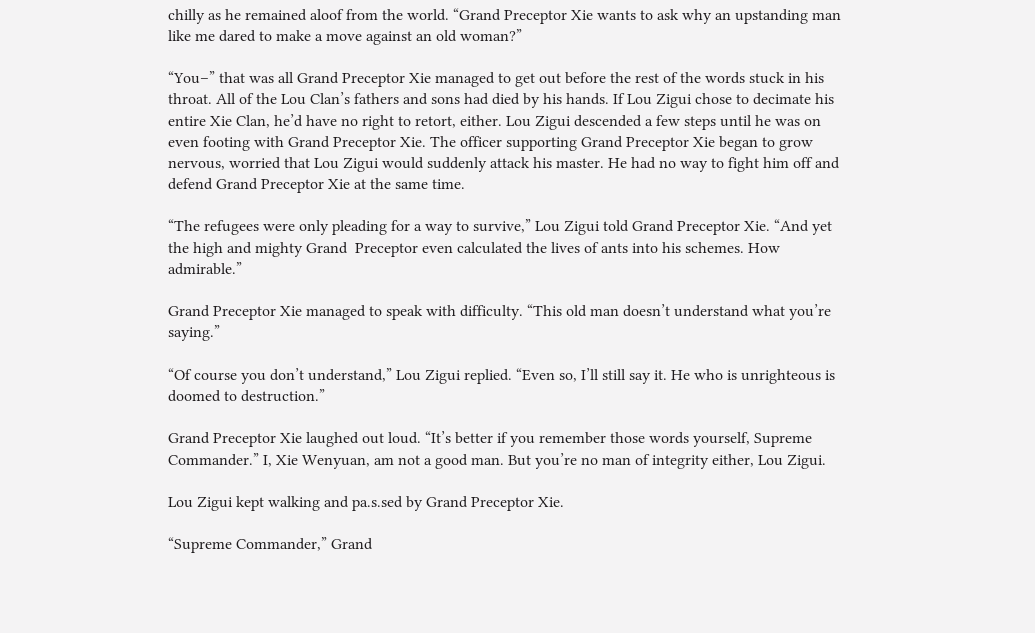chilly as he remained aloof from the world. “Grand Preceptor Xie wants to ask why an upstanding man like me dared to make a move against an old woman?”

“You–” that was all Grand Preceptor Xie managed to get out before the rest of the words stuck in his throat. All of the Lou Clan’s fathers and sons had died by his hands. If Lou Zigui chose to decimate his entire Xie Clan, he’d have no right to retort, either. Lou Zigui descended a few steps until he was on even footing with Grand Preceptor Xie. The officer supporting Grand Preceptor Xie began to grow nervous, worried that Lou Zigui would suddenly attack his master. He had no way to fight him off and defend Grand Preceptor Xie at the same time.

“The refugees were only pleading for a way to survive,” Lou Zigui told Grand Preceptor Xie. “And yet the high and mighty Grand  Preceptor even calculated the lives of ants into his schemes. How admirable.”

Grand Preceptor Xie managed to speak with difficulty. “This old man doesn’t understand what you’re saying.”

“Of course you don’t understand,” Lou Zigui replied. “Even so, I’ll still say it. He who is unrighteous is doomed to destruction.”

Grand Preceptor Xie laughed out loud. “It’s better if you remember those words yourself, Supreme Commander.” I, Xie Wenyuan, am not a good man. But you’re no man of integrity either, Lou Zigui.

Lou Zigui kept walking and pa.s.sed by Grand Preceptor Xie.

“Supreme Commander,” Grand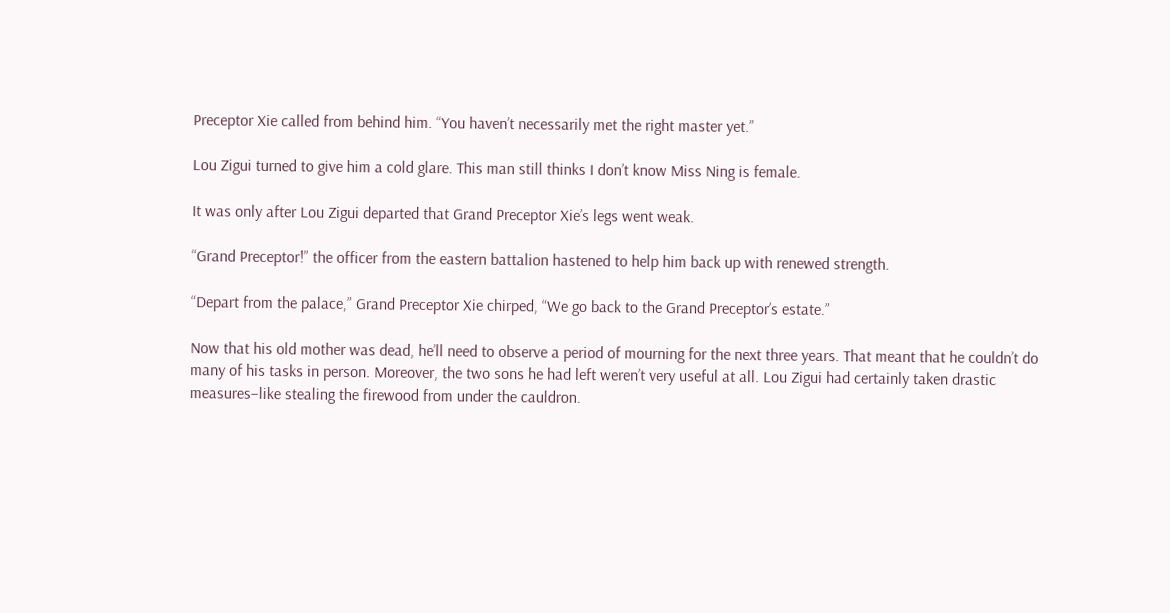Preceptor Xie called from behind him. “You haven’t necessarily met the right master yet.”

Lou Zigui turned to give him a cold glare. This man still thinks I don’t know Miss Ning is female.

It was only after Lou Zigui departed that Grand Preceptor Xie’s legs went weak.

“Grand Preceptor!” the officer from the eastern battalion hastened to help him back up with renewed strength.

“Depart from the palace,” Grand Preceptor Xie chirped, “We go back to the Grand Preceptor’s estate.”

Now that his old mother was dead, he’ll need to observe a period of mourning for the next three years. That meant that he couldn’t do many of his tasks in person. Moreover, the two sons he had left weren’t very useful at all. Lou Zigui had certainly taken drastic measures–like stealing the firewood from under the cauldron.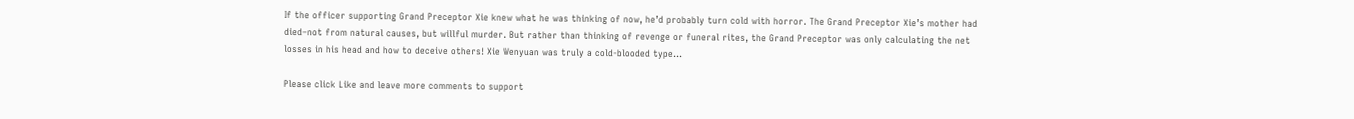If the officer supporting Grand Preceptor Xie knew what he was thinking of now, he’d probably turn cold with horror. The Grand Preceptor Xie’s mother had died–not from natural causes, but willful murder. But rather than thinking of revenge or funeral rites, the Grand Preceptor was only calculating the net losses in his head and how to deceive others! Xie Wenyuan was truly a cold-blooded type…

Please click Like and leave more comments to support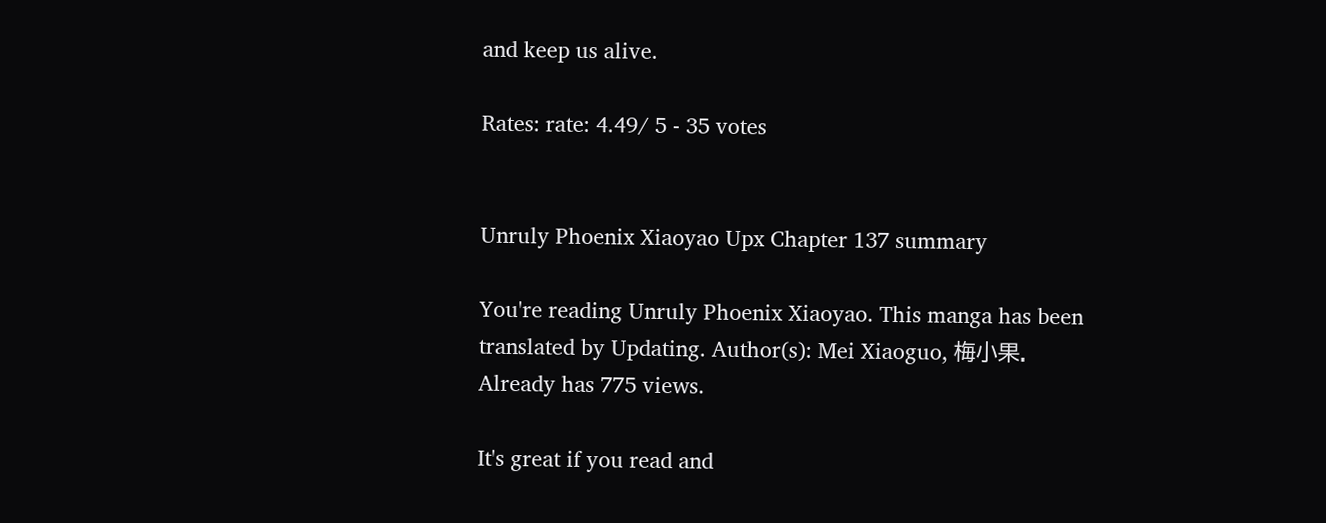and keep us alive.

Rates: rate: 4.49/ 5 - 35 votes


Unruly Phoenix Xiaoyao Upx Chapter 137 summary

You're reading Unruly Phoenix Xiaoyao. This manga has been translated by Updating. Author(s): Mei Xiaoguo, 梅小果. Already has 775 views.

It's great if you read and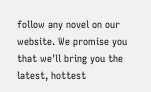follow any novel on our website. We promise you that we'll bring you the latest, hottest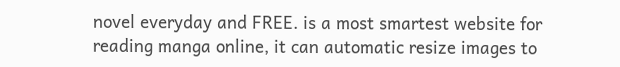novel everyday and FREE. is a most smartest website for reading manga online, it can automatic resize images to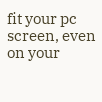fit your pc screen, even on your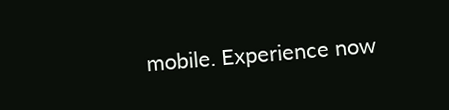mobile. Experience now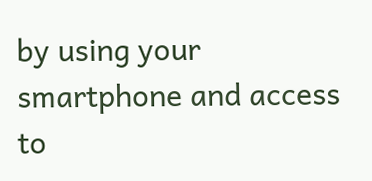by using your smartphone and access to